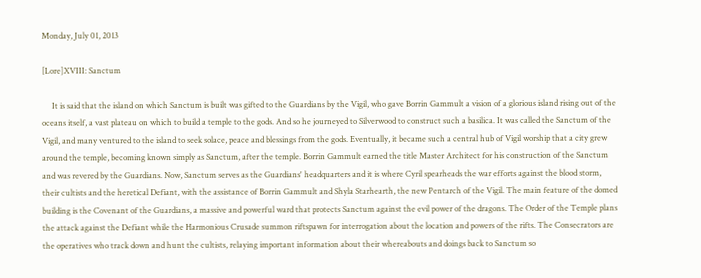Monday, July 01, 2013

[Lore]XVIII: Sanctum

     It is said that the island on which Sanctum is built was gifted to the Guardians by the Vigil, who gave Borrin Gammult a vision of a glorious island rising out of the oceans itself, a vast plateau on which to build a temple to the gods. And so he journeyed to Silverwood to construct such a basilica. It was called the Sanctum of the Vigil, and many ventured to the island to seek solace, peace and blessings from the gods. Eventually, it became such a central hub of Vigil worship that a city grew around the temple, becoming known simply as Sanctum, after the temple. Borrin Gammult earned the title Master Architect for his construction of the Sanctum and was revered by the Guardians. Now, Sanctum serves as the Guardians' headquarters and it is where Cyril spearheads the war efforts against the blood storm, their cultists and the heretical Defiant, with the assistance of Borrin Gammult and Shyla Starhearth, the new Pentarch of the Vigil. The main feature of the domed building is the Covenant of the Guardians, a massive and powerful ward that protects Sanctum against the evil power of the dragons. The Order of the Temple plans the attack against the Defiant while the Harmonious Crusade summon riftspawn for interrogation about the location and powers of the rifts. The Consecrators are the operatives who track down and hunt the cultists, relaying important information about their whereabouts and doings back to Sanctum so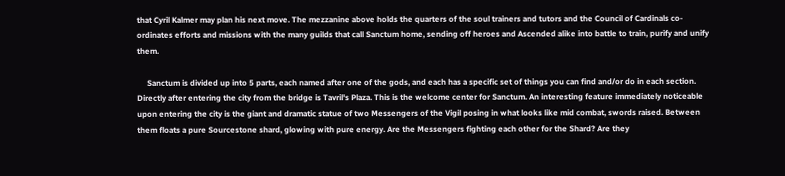that Cyril Kalmer may plan his next move. The mezzanine above holds the quarters of the soul trainers and tutors and the Council of Cardinals co-ordinates efforts and missions with the many guilds that call Sanctum home, sending off heroes and Ascended alike into battle to train, purify and unify them.

     Sanctum is divided up into 5 parts, each named after one of the gods, and each has a specific set of things you can find and/or do in each section. Directly after entering the city from the bridge is Tavril's Plaza. This is the welcome center for Sanctum. An interesting feature immediately noticeable upon entering the city is the giant and dramatic statue of two Messengers of the Vigil posing in what looks like mid combat, swords raised. Between them floats a pure Sourcestone shard, glowing with pure energy. Are the Messengers fighting each other for the Shard? Are they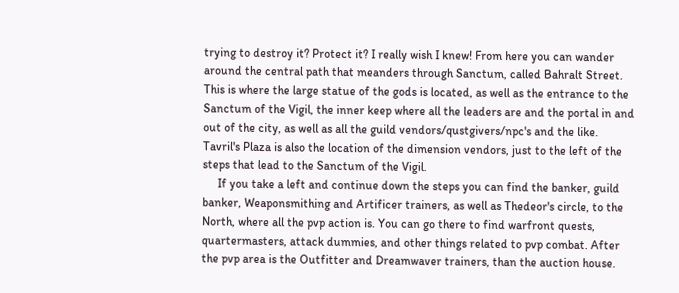trying to destroy it? Protect it? I really wish I knew! From here you can wander around the central path that meanders through Sanctum, called Bahralt Street. This is where the large statue of the gods is located, as well as the entrance to the Sanctum of the Vigil, the inner keep where all the leaders are and the portal in and out of the city, as well as all the guild vendors/qustgivers/npc's and the like. Tavril's Plaza is also the location of the dimension vendors, just to the left of the steps that lead to the Sanctum of the Vigil.
     If you take a left and continue down the steps you can find the banker, guild banker, Weaponsmithing and Artificer trainers, as well as Thedeor's circle, to the North, where all the pvp action is. You can go there to find warfront quests, quartermasters, attack dummies, and other things related to pvp combat. After the pvp area is the Outfitter and Dreamwaver trainers, than the auction house.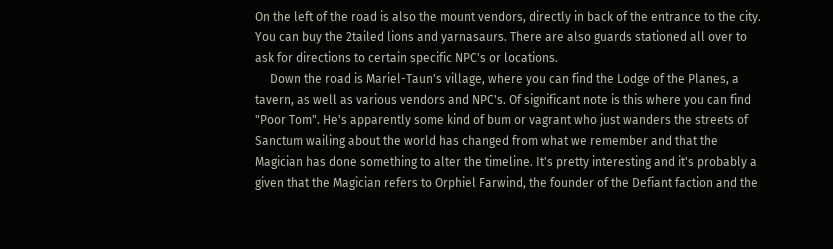On the left of the road is also the mount vendors, directly in back of the entrance to the city. You can buy the 2tailed lions and yarnasaurs. There are also guards stationed all over to ask for directions to certain specific NPC's or locations.
     Down the road is Mariel-Taun's village, where you can find the Lodge of the Planes, a tavern, as well as various vendors and NPC's. Of significant note is this where you can find "Poor Tom". He's apparently some kind of bum or vagrant who just wanders the streets of Sanctum wailing about the world has changed from what we remember and that the Magician has done something to alter the timeline. It's pretty interesting and it's probably a given that the Magician refers to Orphiel Farwind, the founder of the Defiant faction and the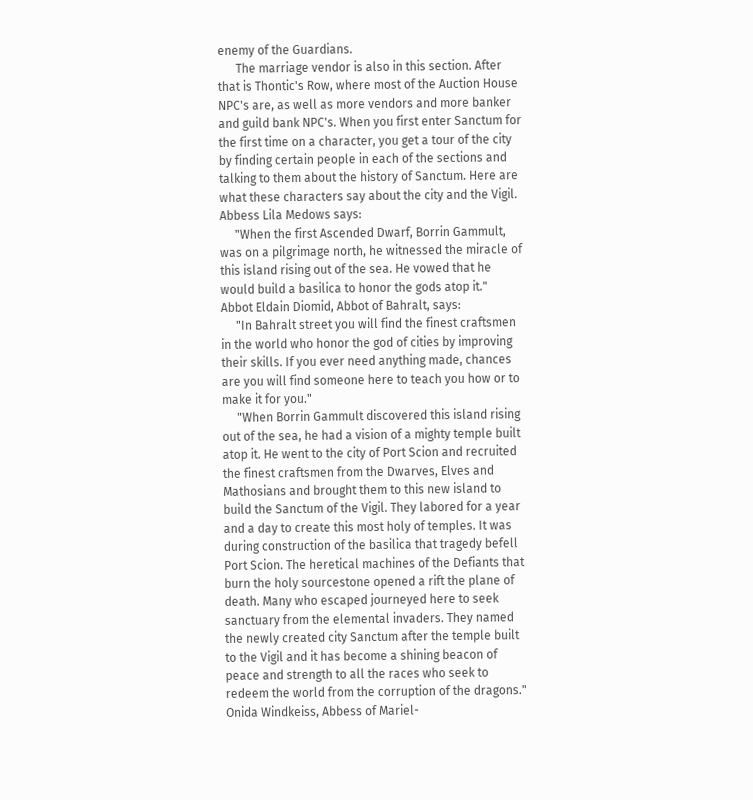enemy of the Guardians.
      The marriage vendor is also in this section. After that is Thontic's Row, where most of the Auction House NPC's are, as well as more vendors and more banker and guild bank NPC's. When you first enter Sanctum for the first time on a character, you get a tour of the city by finding certain people in each of the sections and talking to them about the history of Sanctum. Here are what these characters say about the city and the Vigil.
Abbess Lila Medows says:
     "When the first Ascended Dwarf, Borrin Gammult, was on a pilgrimage north, he witnessed the miracle of this island rising out of the sea. He vowed that he would build a basilica to honor the gods atop it."
Abbot Eldain Diomid, Abbot of Bahralt, says:
     "In Bahralt street you will find the finest craftsmen in the world who honor the god of cities by improving their skills. If you ever need anything made, chances are you will find someone here to teach you how or to make it for you."
     "When Borrin Gammult discovered this island rising out of the sea, he had a vision of a mighty temple built atop it. He went to the city of Port Scion and recruited the finest craftsmen from the Dwarves, Elves and Mathosians and brought them to this new island to build the Sanctum of the Vigil. They labored for a year and a day to create this most holy of temples. It was during construction of the basilica that tragedy befell Port Scion. The heretical machines of the Defiants that burn the holy sourcestone opened a rift the plane of death. Many who escaped journeyed here to seek sanctuary from the elemental invaders. They named the newly created city Sanctum after the temple built to the Vigil and it has become a shining beacon of peace and strength to all the races who seek to redeem the world from the corruption of the dragons."
Onida Windkeiss, Abbess of Mariel-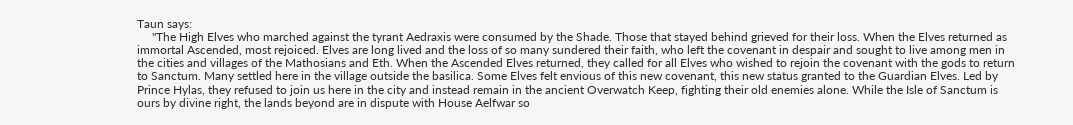Taun says:
     "The High Elves who marched against the tyrant Aedraxis were consumed by the Shade. Those that stayed behind grieved for their loss. When the Elves returned as immortal Ascended, most rejoiced. Elves are long lived and the loss of so many sundered their faith, who left the covenant in despair and sought to live among men in the cities and villages of the Mathosians and Eth. When the Ascended Elves returned, they called for all Elves who wished to rejoin the covenant with the gods to return to Sanctum. Many settled here in the village outside the basilica. Some Elves felt envious of this new covenant, this new status granted to the Guardian Elves. Led by Prince Hylas, they refused to join us here in the city and instead remain in the ancient Overwatch Keep, fighting their old enemies alone. While the Isle of Sanctum is ours by divine right, the lands beyond are in dispute with House Aelfwar so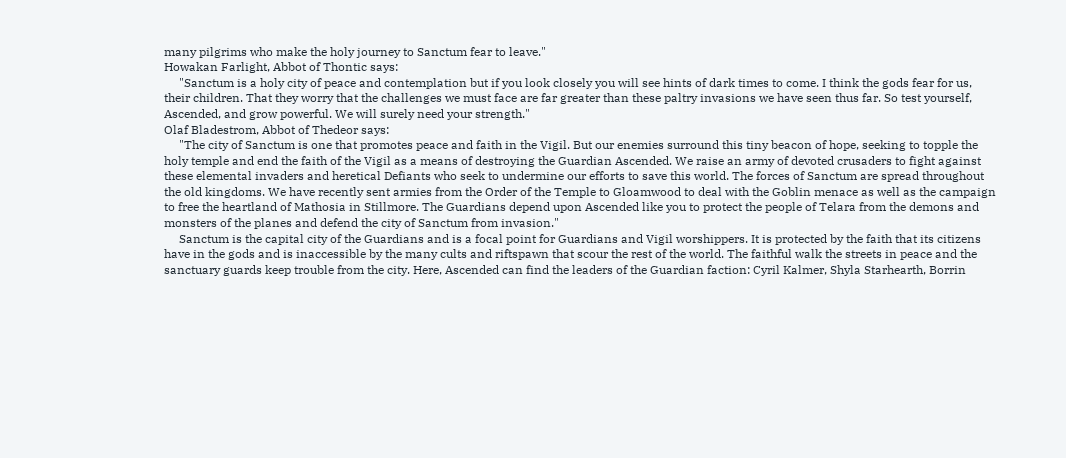many pilgrims who make the holy journey to Sanctum fear to leave."
Howakan Farlight, Abbot of Thontic says:
     "Sanctum is a holy city of peace and contemplation but if you look closely you will see hints of dark times to come. I think the gods fear for us, their children. That they worry that the challenges we must face are far greater than these paltry invasions we have seen thus far. So test yourself, Ascended, and grow powerful. We will surely need your strength."
Olaf Bladestrom, Abbot of Thedeor says:
     "The city of Sanctum is one that promotes peace and faith in the Vigil. But our enemies surround this tiny beacon of hope, seeking to topple the holy temple and end the faith of the Vigil as a means of destroying the Guardian Ascended. We raise an army of devoted crusaders to fight against these elemental invaders and heretical Defiants who seek to undermine our efforts to save this world. The forces of Sanctum are spread throughout the old kingdoms. We have recently sent armies from the Order of the Temple to Gloamwood to deal with the Goblin menace as well as the campaign to free the heartland of Mathosia in Stillmore. The Guardians depend upon Ascended like you to protect the people of Telara from the demons and monsters of the planes and defend the city of Sanctum from invasion."
     Sanctum is the capital city of the Guardians and is a focal point for Guardians and Vigil worshippers. It is protected by the faith that its citizens have in the gods and is inaccessible by the many cults and riftspawn that scour the rest of the world. The faithful walk the streets in peace and the sanctuary guards keep trouble from the city. Here, Ascended can find the leaders of the Guardian faction: Cyril Kalmer, Shyla Starhearth, Borrin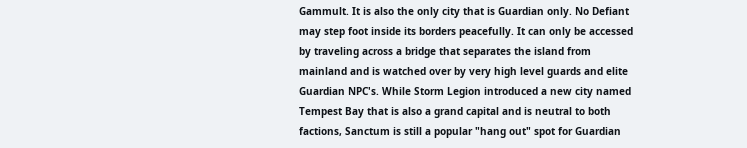Gammult. It is also the only city that is Guardian only. No Defiant may step foot inside its borders peacefully. It can only be accessed by traveling across a bridge that separates the island from mainland and is watched over by very high level guards and elite Guardian NPC's. While Storm Legion introduced a new city named Tempest Bay that is also a grand capital and is neutral to both factions, Sanctum is still a popular "hang out" spot for Guardian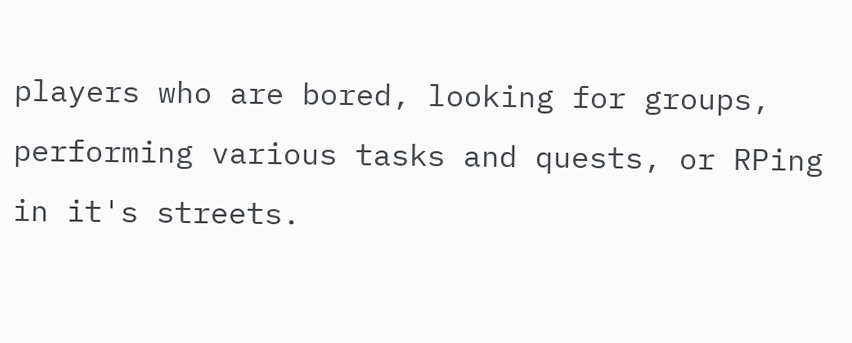players who are bored, looking for groups, performing various tasks and quests, or RPing in it's streets.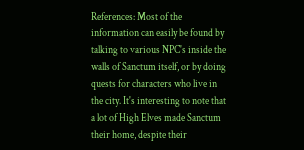References: Most of the information can easily be found by talking to various NPC's inside the walls of Sanctum itself, or by doing quests for characters who live in the city. It's interesting to note that a lot of High Elves made Sanctum their home, despite their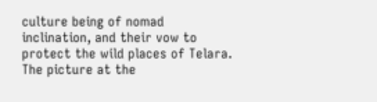culture being of nomad inclination, and their vow to protect the wild places of Telara. The picture at the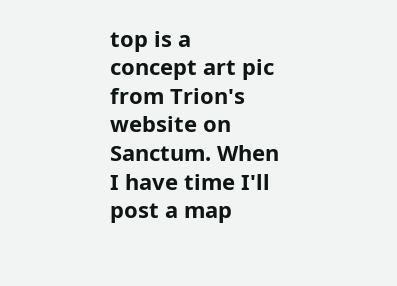top is a concept art pic from Trion's website on Sanctum. When I have time I'll post a map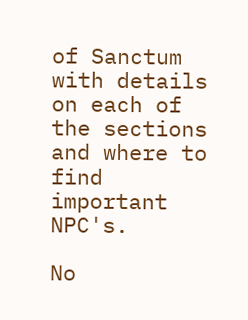of Sanctum with details on each of the sections and where to find important NPC's.

No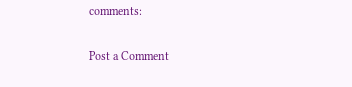comments:

Post a Comment